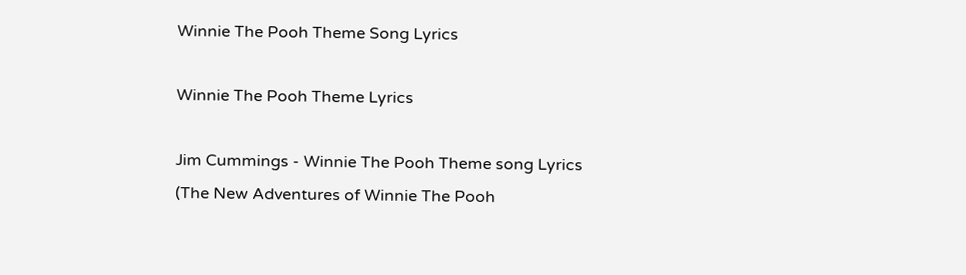Winnie The Pooh Theme Song Lyrics

Winnie The Pooh Theme Lyrics

Jim Cummings - Winnie The Pooh Theme song Lyrics
(The New Adventures of Winnie The Pooh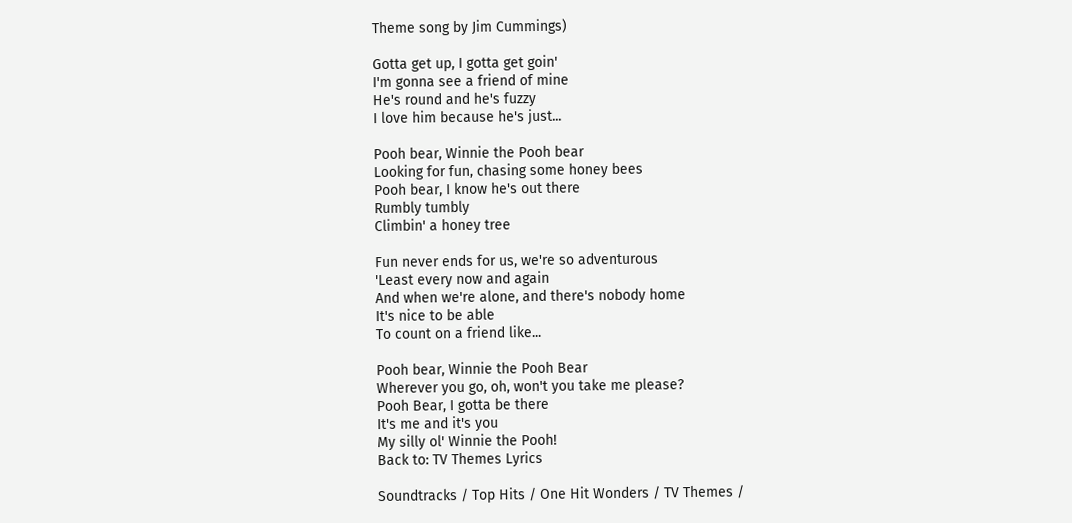Theme song by Jim Cummings)

Gotta get up, I gotta get goin'
I'm gonna see a friend of mine
He's round and he's fuzzy
I love him because he's just...

Pooh bear, Winnie the Pooh bear
Looking for fun, chasing some honey bees
Pooh bear, I know he's out there
Rumbly tumbly
Climbin' a honey tree

Fun never ends for us, we're so adventurous
'Least every now and again
And when we're alone, and there's nobody home
It's nice to be able
To count on a friend like...

Pooh bear, Winnie the Pooh Bear
Wherever you go, oh, won't you take me please?
Pooh Bear, I gotta be there
It's me and it's you
My silly ol' Winnie the Pooh!
Back to: TV Themes Lyrics

Soundtracks / Top Hits / One Hit Wonders / TV Themes /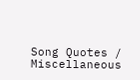Song Quotes / Miscellaneous